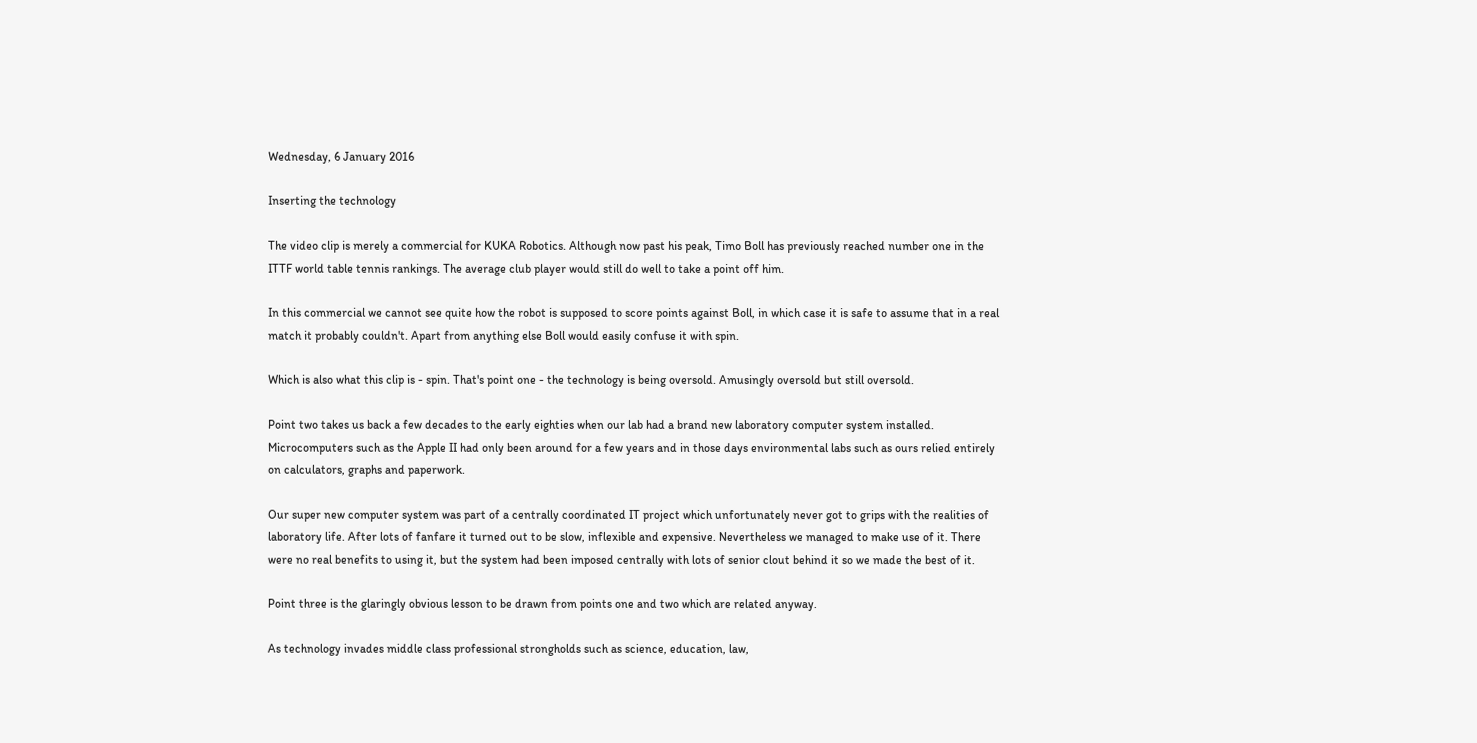Wednesday, 6 January 2016

Inserting the technology

The video clip is merely a commercial for KUKA Robotics. Although now past his peak, Timo Boll has previously reached number one in the ITTF world table tennis rankings. The average club player would still do well to take a point off him.

In this commercial we cannot see quite how the robot is supposed to score points against Boll, in which case it is safe to assume that in a real match it probably couldn't. Apart from anything else Boll would easily confuse it with spin.

Which is also what this clip is - spin. That's point one - the technology is being oversold. Amusingly oversold but still oversold.

Point two takes us back a few decades to the early eighties when our lab had a brand new laboratory computer system installed. Microcomputers such as the Apple II had only been around for a few years and in those days environmental labs such as ours relied entirely on calculators, graphs and paperwork.

Our super new computer system was part of a centrally coordinated IT project which unfortunately never got to grips with the realities of laboratory life. After lots of fanfare it turned out to be slow, inflexible and expensive. Nevertheless we managed to make use of it. There were no real benefits to using it, but the system had been imposed centrally with lots of senior clout behind it so we made the best of it.

Point three is the glaringly obvious lesson to be drawn from points one and two which are related anyway.

As technology invades middle class professional strongholds such as science, education, law,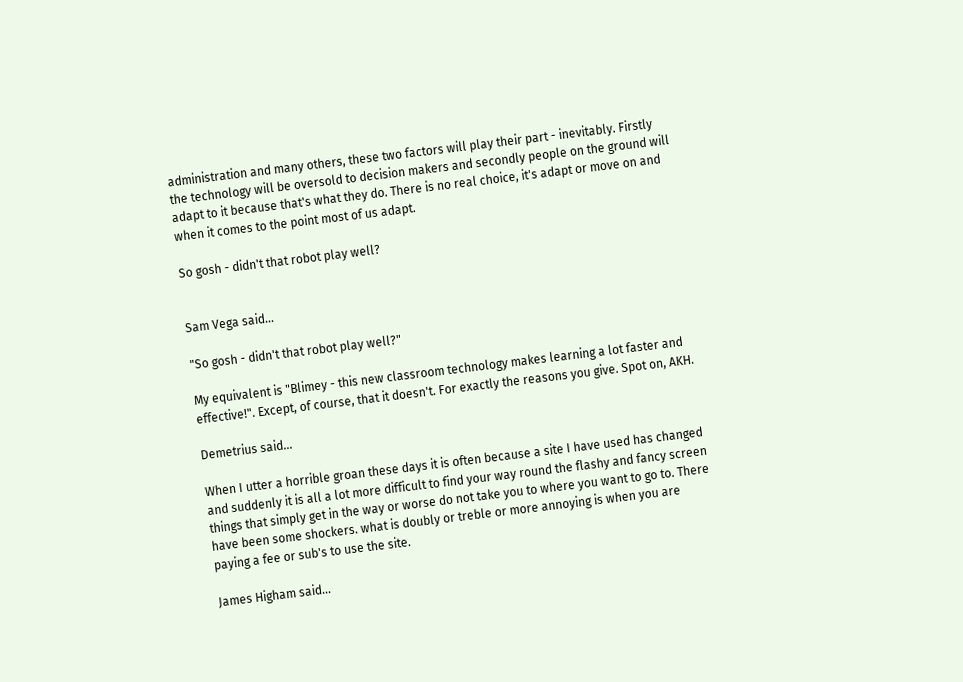administration and many others, these two factors will play their part - inevitably. Firstly the technology will be oversold to decision makers and secondly people on the ground will adapt to it because that's what they do. There is no real choice, it's adapt or move on and when it comes to the point most of us adapt.

So gosh - didn't that robot play well?


Sam Vega said...

"So gosh - didn't that robot play well?"

My equivalent is "Blimey - this new classroom technology makes learning a lot faster and effective!". Except, of course, that it doesn't. For exactly the reasons you give. Spot on, AKH.

Demetrius said...

When I utter a horrible groan these days it is often because a site I have used has changed and suddenly it is all a lot more difficult to find your way round the flashy and fancy screen things that simply get in the way or worse do not take you to where you want to go to. There have been some shockers. what is doubly or treble or more annoying is when you are paying a fee or sub's to use the site.

James Higham said...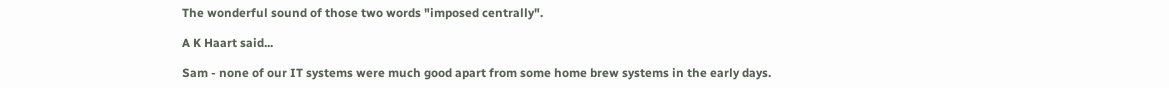The wonderful sound of those two words "imposed centrally".

A K Haart said...

Sam - none of our IT systems were much good apart from some home brew systems in the early days.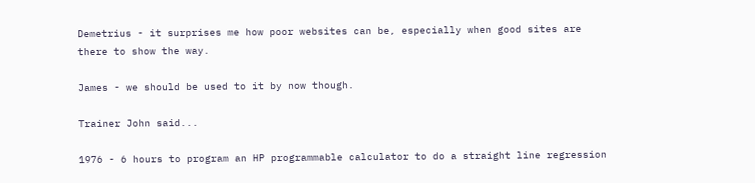Demetrius - it surprises me how poor websites can be, especially when good sites are there to show the way.

James - we should be used to it by now though.

Trainer John said...

1976 - 6 hours to program an HP programmable calculator to do a straight line regression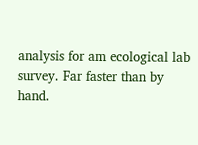analysis for am ecological lab survey. Far faster than by hand.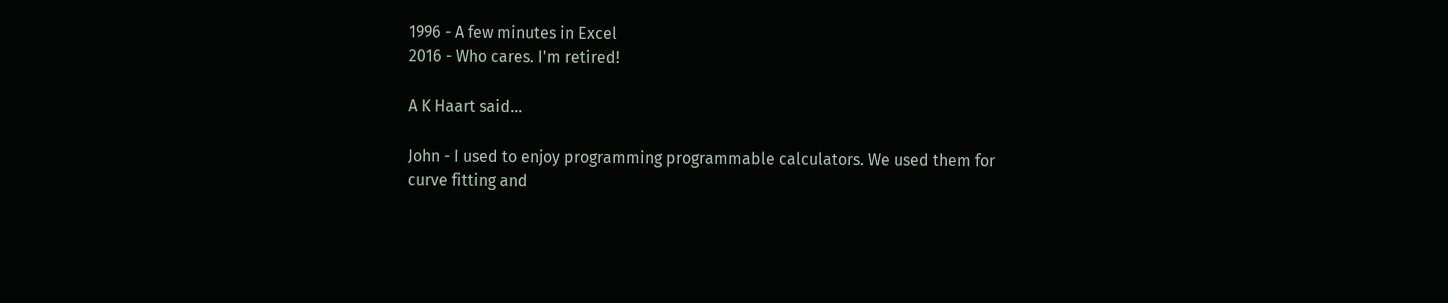1996 - A few minutes in Excel
2016 - Who cares. I'm retired!

A K Haart said...

John - I used to enjoy programming programmable calculators. We used them for curve fitting and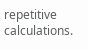repetitive calculations.